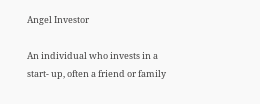Angel Investor

An individual who invests in a start- up, often a friend or family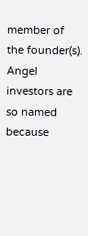member of the founder(s). Angel investors are so named because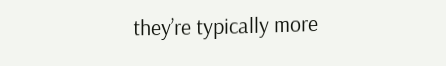they’re typically more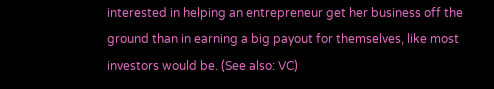interested in helping an entrepreneur get her business off the ground than in earning a big payout for themselves, like most investors would be. (See also: VC)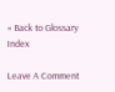« Back to Glossary Index

Leave A Comment